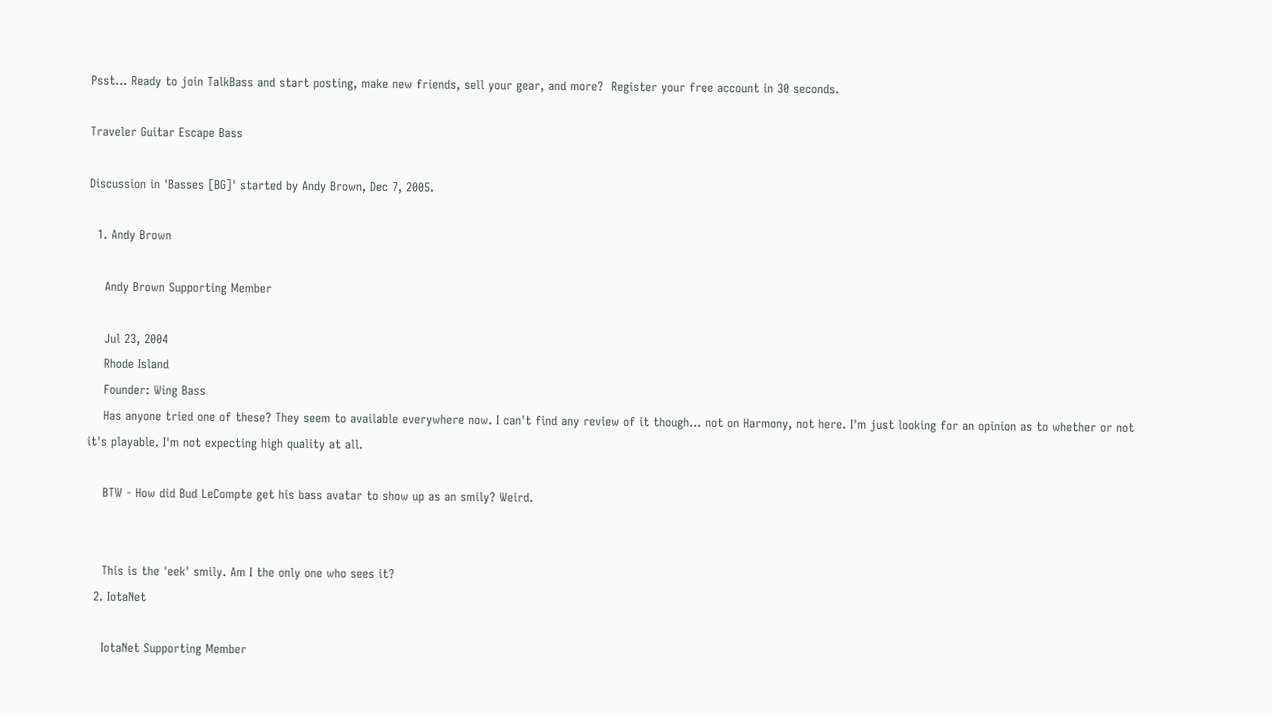Psst... Ready to join TalkBass and start posting, make new friends, sell your gear, and more?  Register your free account in 30 seconds.

Traveler Guitar Escape Bass

Discussion in 'Basses [BG]' started by Andy Brown, Dec 7, 2005.

  1. Andy Brown

    Andy Brown Supporting Member

    Jul 23, 2004
    Rhode Island
    Founder: Wing Bass
    Has anyone tried one of these? They seem to available everywhere now. I can't find any review of it though... not on Harmony, not here. I'm just looking for an opinion as to whether or not it's playable. I'm not expecting high quality at all.

    BTW - How did Bud LeCompte get his bass avatar to show up as an smily? Weird.


    This is the 'eek' smily. Am I the only one who sees it?
  2. IotaNet

    IotaNet Supporting Member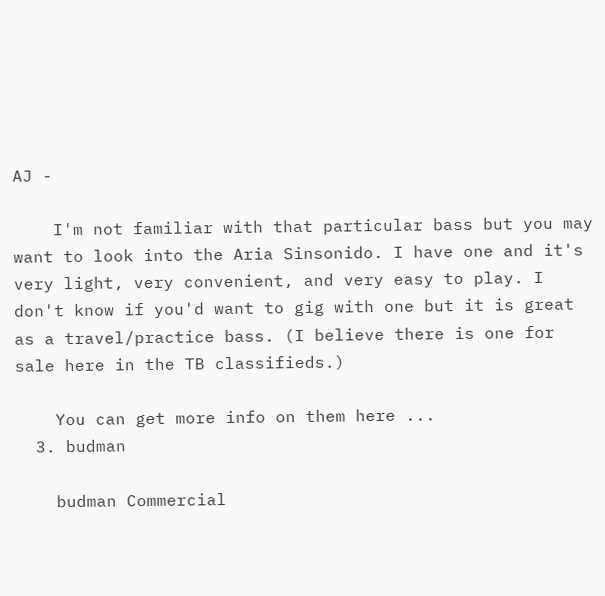AJ -

    I'm not familiar with that particular bass but you may want to look into the Aria Sinsonido. I have one and it's very light, very convenient, and very easy to play. I don't know if you'd want to gig with one but it is great as a travel/practice bass. (I believe there is one for sale here in the TB classifieds.)

    You can get more info on them here ...
  3. budman

    budman Commercial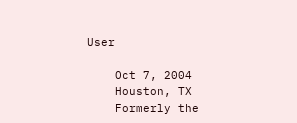User

    Oct 7, 2004
    Houston, TX
    Formerly the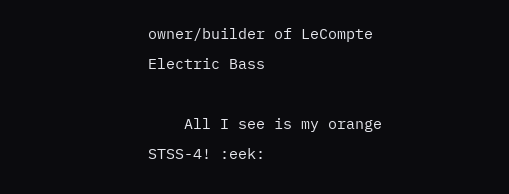owner/builder of LeCompte Electric Bass

    All I see is my orange STSS-4! :eek: